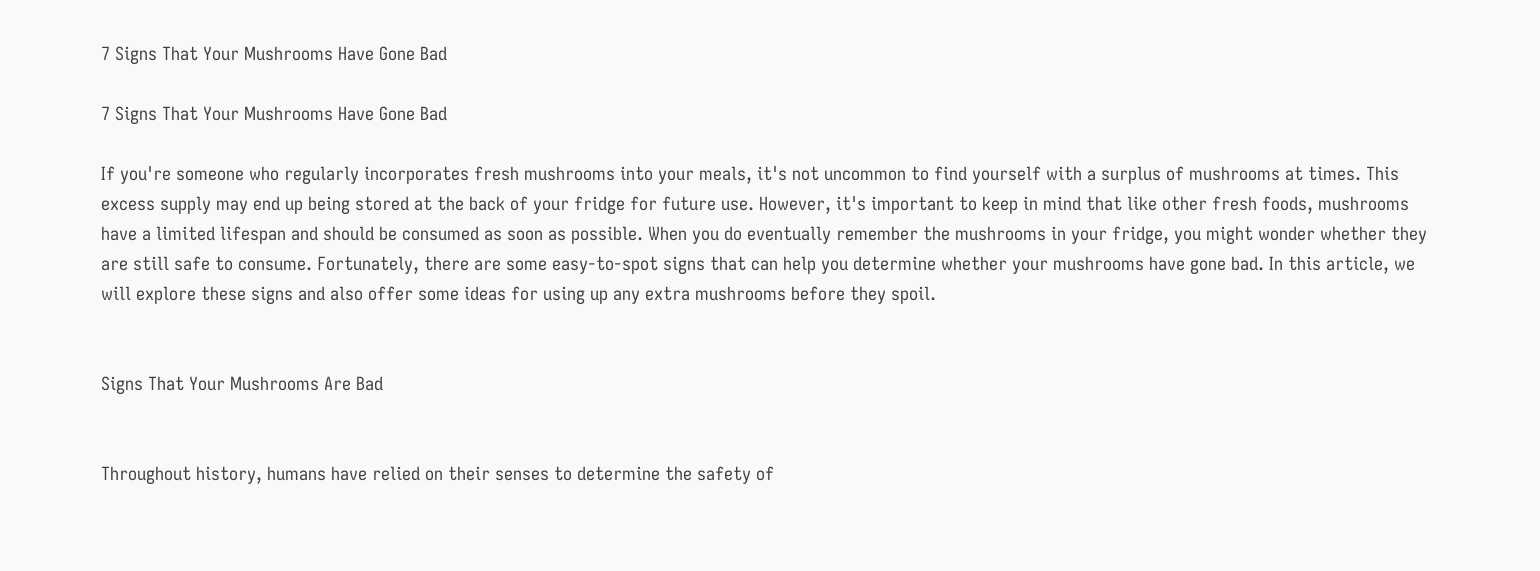7 Signs That Your Mushrooms Have Gone Bad

7 Signs That Your Mushrooms Have Gone Bad

If you're someone who regularly incorporates fresh mushrooms into your meals, it's not uncommon to find yourself with a surplus of mushrooms at times. This excess supply may end up being stored at the back of your fridge for future use. However, it's important to keep in mind that like other fresh foods, mushrooms have a limited lifespan and should be consumed as soon as possible. When you do eventually remember the mushrooms in your fridge, you might wonder whether they are still safe to consume. Fortunately, there are some easy-to-spot signs that can help you determine whether your mushrooms have gone bad. In this article, we will explore these signs and also offer some ideas for using up any extra mushrooms before they spoil.


Signs That Your Mushrooms Are Bad


Throughout history, humans have relied on their senses to determine the safety of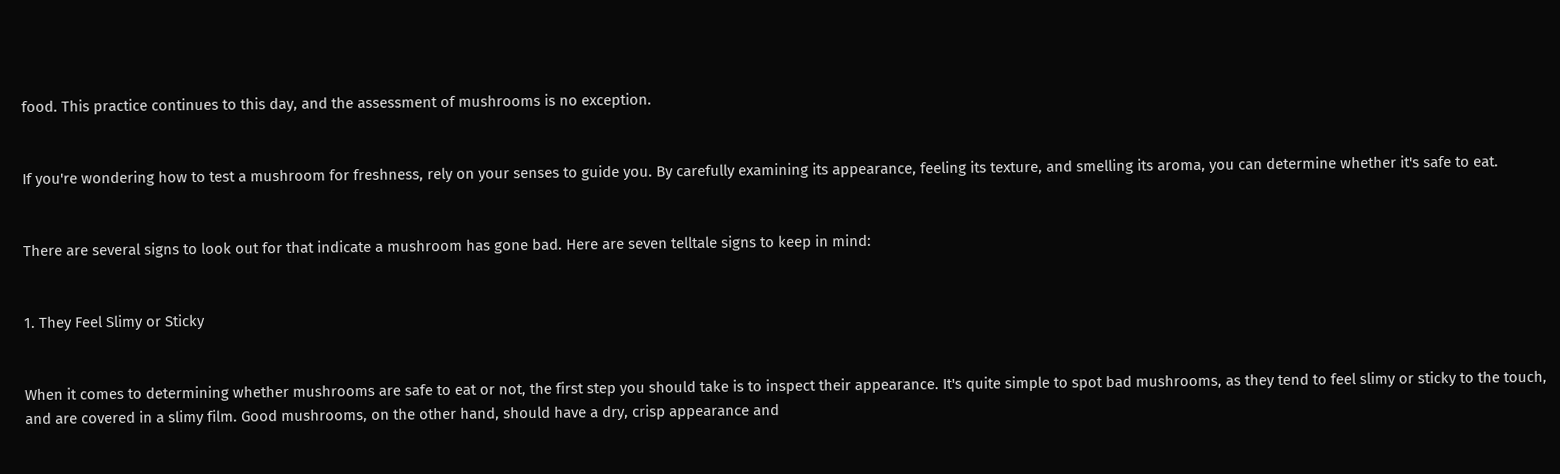food. This practice continues to this day, and the assessment of mushrooms is no exception.


If you're wondering how to test a mushroom for freshness, rely on your senses to guide you. By carefully examining its appearance, feeling its texture, and smelling its aroma, you can determine whether it's safe to eat.


There are several signs to look out for that indicate a mushroom has gone bad. Here are seven telltale signs to keep in mind:


1. They Feel Slimy or Sticky


When it comes to determining whether mushrooms are safe to eat or not, the first step you should take is to inspect their appearance. It's quite simple to spot bad mushrooms, as they tend to feel slimy or sticky to the touch, and are covered in a slimy film. Good mushrooms, on the other hand, should have a dry, crisp appearance and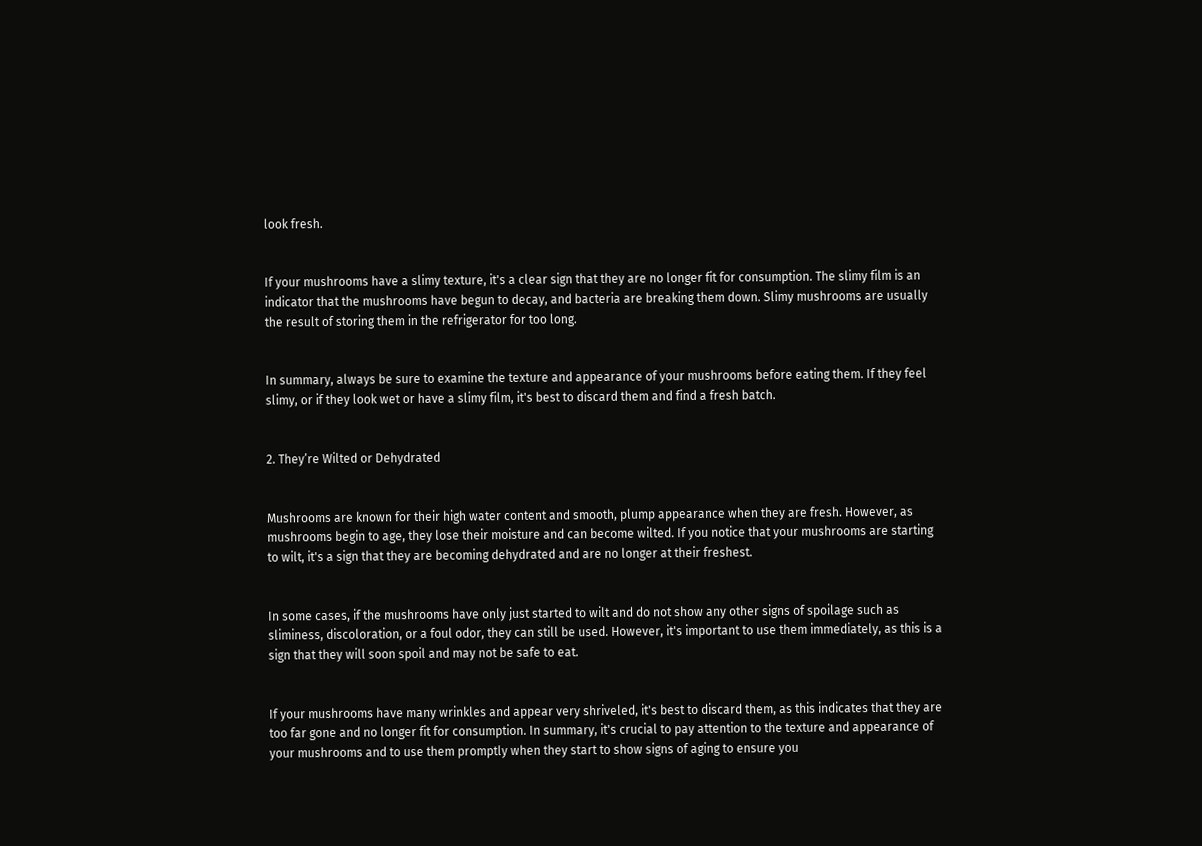look fresh.


If your mushrooms have a slimy texture, it's a clear sign that they are no longer fit for consumption. The slimy film is an indicator that the mushrooms have begun to decay, and bacteria are breaking them down. Slimy mushrooms are usually the result of storing them in the refrigerator for too long.


In summary, always be sure to examine the texture and appearance of your mushrooms before eating them. If they feel slimy, or if they look wet or have a slimy film, it's best to discard them and find a fresh batch.


2. They’re Wilted or Dehydrated


Mushrooms are known for their high water content and smooth, plump appearance when they are fresh. However, as mushrooms begin to age, they lose their moisture and can become wilted. If you notice that your mushrooms are starting to wilt, it's a sign that they are becoming dehydrated and are no longer at their freshest.


In some cases, if the mushrooms have only just started to wilt and do not show any other signs of spoilage such as sliminess, discoloration, or a foul odor, they can still be used. However, it's important to use them immediately, as this is a sign that they will soon spoil and may not be safe to eat.


If your mushrooms have many wrinkles and appear very shriveled, it's best to discard them, as this indicates that they are too far gone and no longer fit for consumption. In summary, it's crucial to pay attention to the texture and appearance of your mushrooms and to use them promptly when they start to show signs of aging to ensure you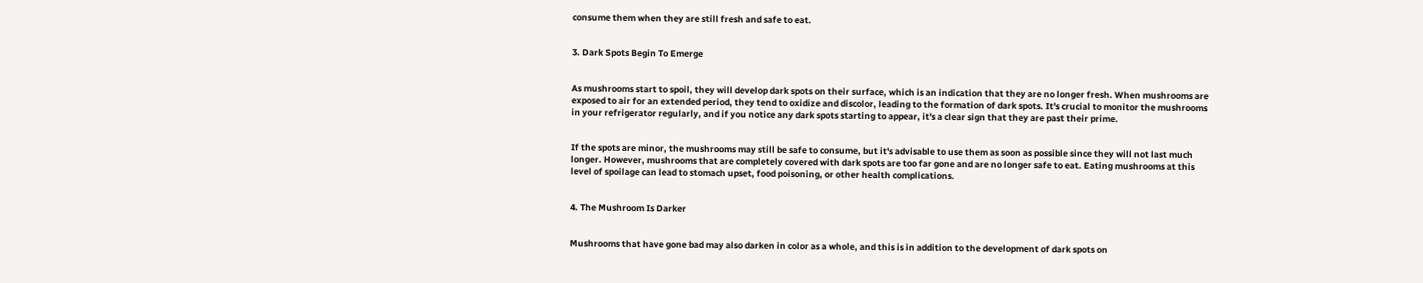consume them when they are still fresh and safe to eat.


3. Dark Spots Begin To Emerge


As mushrooms start to spoil, they will develop dark spots on their surface, which is an indication that they are no longer fresh. When mushrooms are exposed to air for an extended period, they tend to oxidize and discolor, leading to the formation of dark spots. It's crucial to monitor the mushrooms in your refrigerator regularly, and if you notice any dark spots starting to appear, it's a clear sign that they are past their prime.


If the spots are minor, the mushrooms may still be safe to consume, but it's advisable to use them as soon as possible since they will not last much longer. However, mushrooms that are completely covered with dark spots are too far gone and are no longer safe to eat. Eating mushrooms at this level of spoilage can lead to stomach upset, food poisoning, or other health complications.


4. The Mushroom Is Darker


Mushrooms that have gone bad may also darken in color as a whole, and this is in addition to the development of dark spots on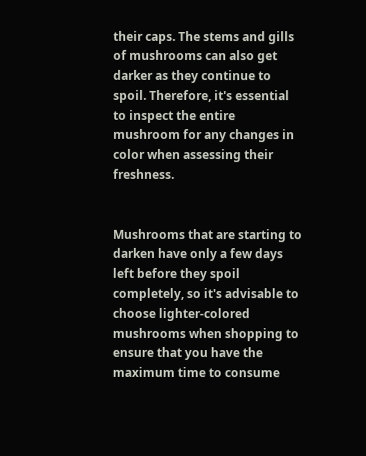their caps. The stems and gills of mushrooms can also get darker as they continue to spoil. Therefore, it's essential to inspect the entire mushroom for any changes in color when assessing their freshness.


Mushrooms that are starting to darken have only a few days left before they spoil completely, so it's advisable to choose lighter-colored mushrooms when shopping to ensure that you have the maximum time to consume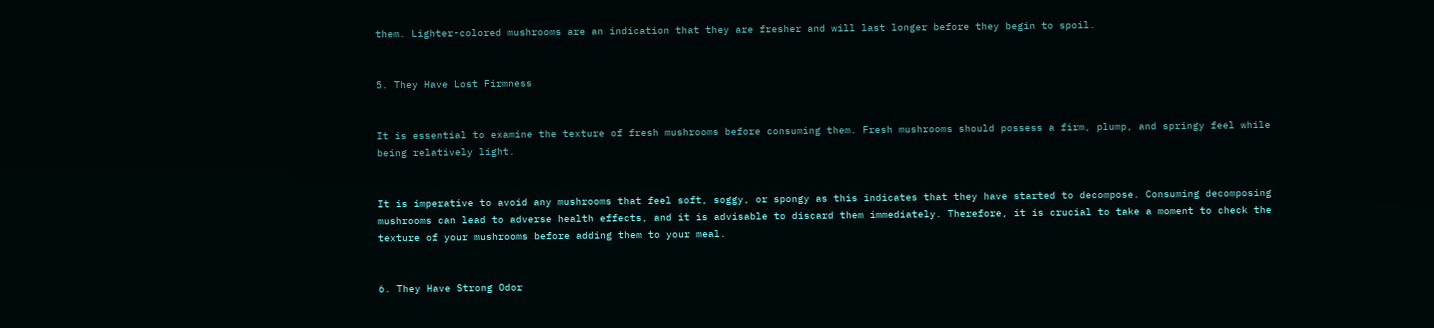them. Lighter-colored mushrooms are an indication that they are fresher and will last longer before they begin to spoil.


5. They Have Lost Firmness


It is essential to examine the texture of fresh mushrooms before consuming them. Fresh mushrooms should possess a firm, plump, and springy feel while being relatively light.


It is imperative to avoid any mushrooms that feel soft, soggy, or spongy as this indicates that they have started to decompose. Consuming decomposing mushrooms can lead to adverse health effects, and it is advisable to discard them immediately. Therefore, it is crucial to take a moment to check the texture of your mushrooms before adding them to your meal.


6. They Have Strong Odor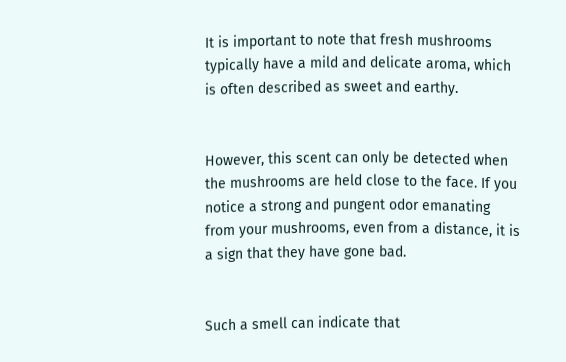It is important to note that fresh mushrooms typically have a mild and delicate aroma, which is often described as sweet and earthy.


However, this scent can only be detected when the mushrooms are held close to the face. If you notice a strong and pungent odor emanating from your mushrooms, even from a distance, it is a sign that they have gone bad.


Such a smell can indicate that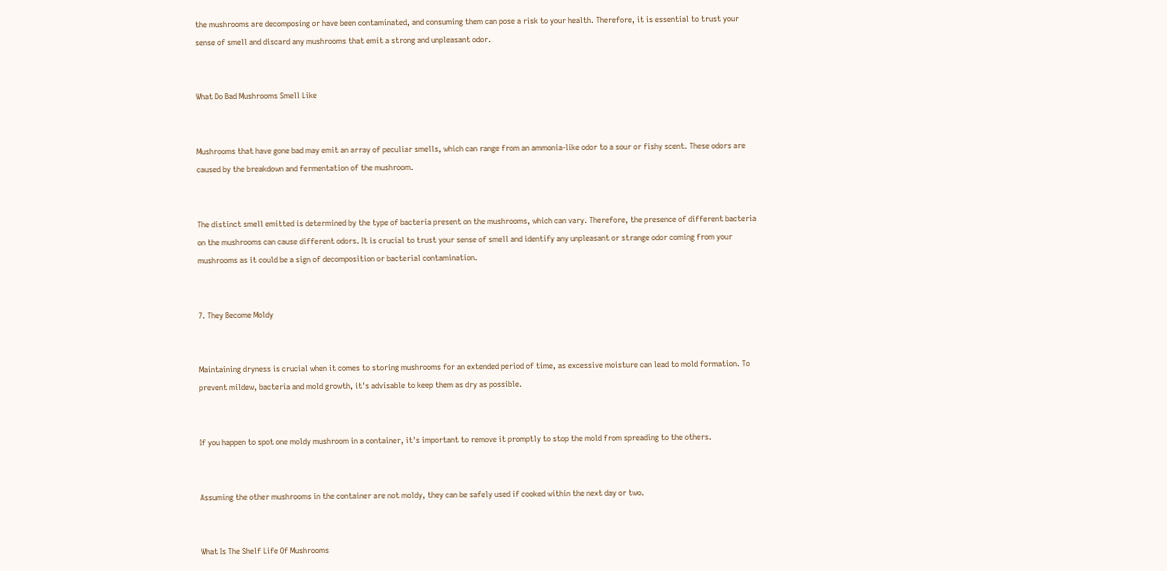the mushrooms are decomposing or have been contaminated, and consuming them can pose a risk to your health. Therefore, it is essential to trust your sense of smell and discard any mushrooms that emit a strong and unpleasant odor.


What Do Bad Mushrooms Smell Like


Mushrooms that have gone bad may emit an array of peculiar smells, which can range from an ammonia-like odor to a sour or fishy scent. These odors are caused by the breakdown and fermentation of the mushroom.


The distinct smell emitted is determined by the type of bacteria present on the mushrooms, which can vary. Therefore, the presence of different bacteria on the mushrooms can cause different odors. It is crucial to trust your sense of smell and identify any unpleasant or strange odor coming from your mushrooms as it could be a sign of decomposition or bacterial contamination.


7. They Become Moldy


Maintaining dryness is crucial when it comes to storing mushrooms for an extended period of time, as excessive moisture can lead to mold formation. To prevent mildew, bacteria and mold growth, it's advisable to keep them as dry as possible.


If you happen to spot one moldy mushroom in a container, it's important to remove it promptly to stop the mold from spreading to the others.


Assuming the other mushrooms in the container are not moldy, they can be safely used if cooked within the next day or two.


What Is The Shelf Life Of Mushrooms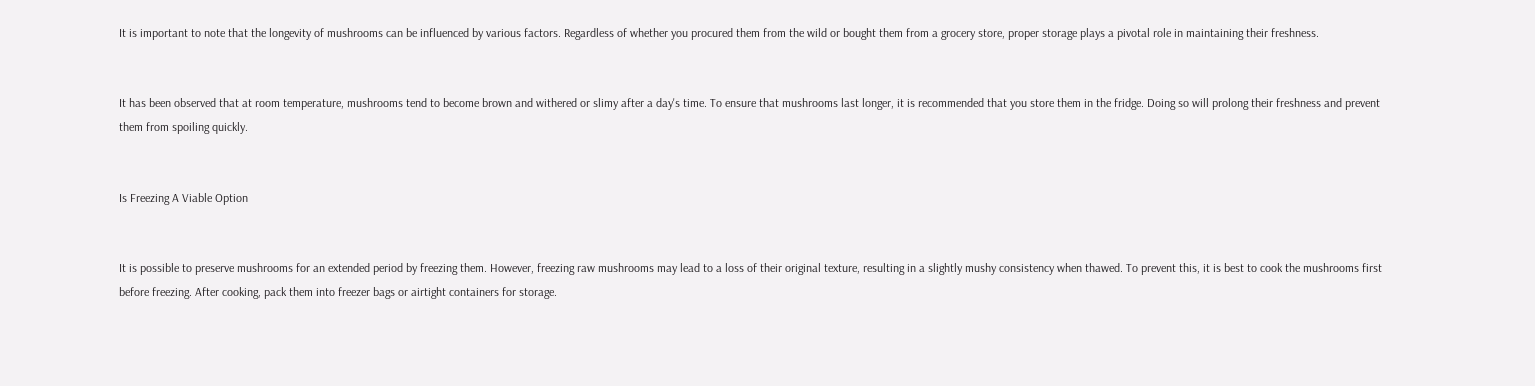It is important to note that the longevity of mushrooms can be influenced by various factors. Regardless of whether you procured them from the wild or bought them from a grocery store, proper storage plays a pivotal role in maintaining their freshness.


It has been observed that at room temperature, mushrooms tend to become brown and withered or slimy after a day's time. To ensure that mushrooms last longer, it is recommended that you store them in the fridge. Doing so will prolong their freshness and prevent them from spoiling quickly.


Is Freezing A Viable Option


It is possible to preserve mushrooms for an extended period by freezing them. However, freezing raw mushrooms may lead to a loss of their original texture, resulting in a slightly mushy consistency when thawed. To prevent this, it is best to cook the mushrooms first before freezing. After cooking, pack them into freezer bags or airtight containers for storage.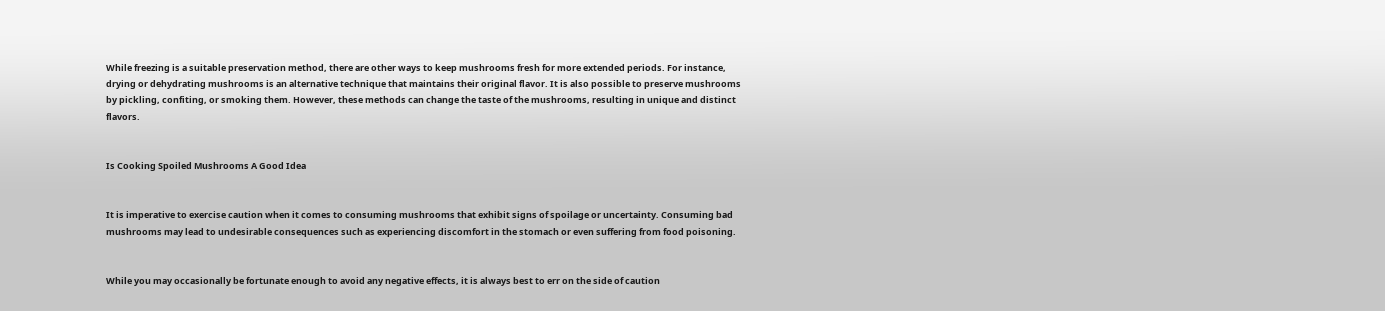While freezing is a suitable preservation method, there are other ways to keep mushrooms fresh for more extended periods. For instance, drying or dehydrating mushrooms is an alternative technique that maintains their original flavor. It is also possible to preserve mushrooms by pickling, confiting, or smoking them. However, these methods can change the taste of the mushrooms, resulting in unique and distinct flavors.


Is Cooking Spoiled Mushrooms A Good Idea


It is imperative to exercise caution when it comes to consuming mushrooms that exhibit signs of spoilage or uncertainty. Consuming bad mushrooms may lead to undesirable consequences such as experiencing discomfort in the stomach or even suffering from food poisoning.


While you may occasionally be fortunate enough to avoid any negative effects, it is always best to err on the side of caution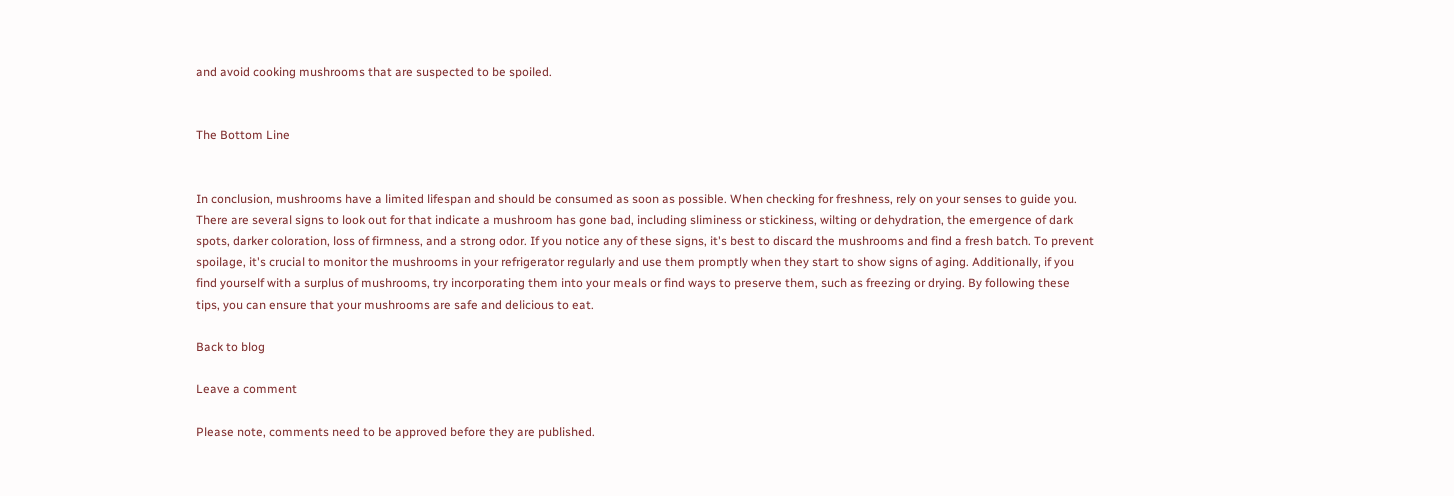and avoid cooking mushrooms that are suspected to be spoiled.


The Bottom Line


In conclusion, mushrooms have a limited lifespan and should be consumed as soon as possible. When checking for freshness, rely on your senses to guide you. There are several signs to look out for that indicate a mushroom has gone bad, including sliminess or stickiness, wilting or dehydration, the emergence of dark spots, darker coloration, loss of firmness, and a strong odor. If you notice any of these signs, it's best to discard the mushrooms and find a fresh batch. To prevent spoilage, it's crucial to monitor the mushrooms in your refrigerator regularly and use them promptly when they start to show signs of aging. Additionally, if you find yourself with a surplus of mushrooms, try incorporating them into your meals or find ways to preserve them, such as freezing or drying. By following these tips, you can ensure that your mushrooms are safe and delicious to eat.

Back to blog

Leave a comment

Please note, comments need to be approved before they are published.